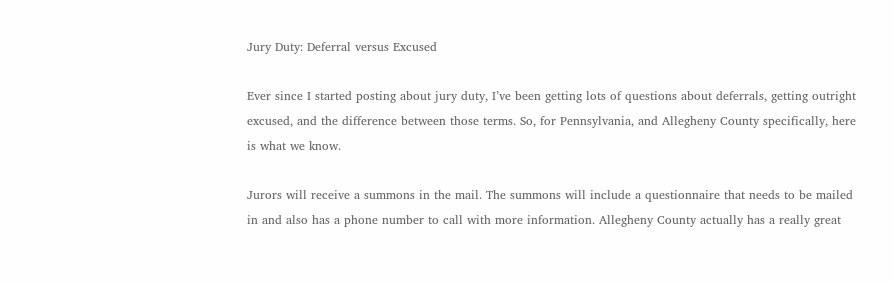Jury Duty: Deferral versus Excused

Ever since I started posting about jury duty, I’ve been getting lots of questions about deferrals, getting outright excused, and the difference between those terms. So, for Pennsylvania, and Allegheny County specifically, here is what we know.

Jurors will receive a summons in the mail. The summons will include a questionnaire that needs to be mailed in and also has a phone number to call with more information. Allegheny County actually has a really great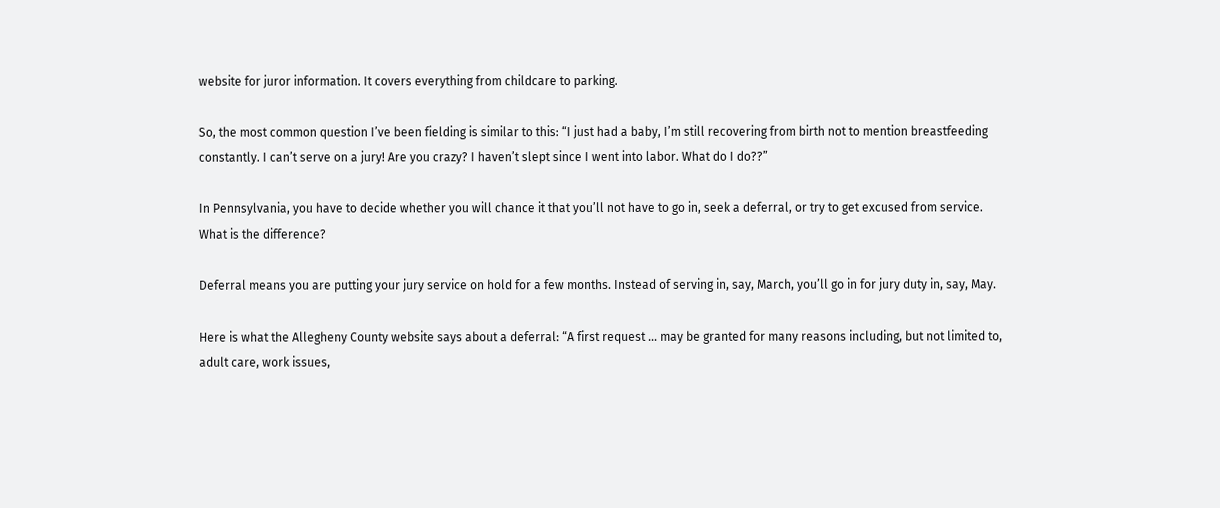website for juror information. It covers everything from childcare to parking.

So, the most common question I’ve been fielding is similar to this: “I just had a baby, I’m still recovering from birth not to mention breastfeeding constantly. I can’t serve on a jury! Are you crazy? I haven’t slept since I went into labor. What do I do??”

In Pennsylvania, you have to decide whether you will chance it that you’ll not have to go in, seek a deferral, or try to get excused from service. What is the difference?

Deferral means you are putting your jury service on hold for a few months. Instead of serving in, say, March, you’ll go in for jury duty in, say, May.

Here is what the Allegheny County website says about a deferral: “A first request … may be granted for many reasons including, but not limited to, adult care, work issues,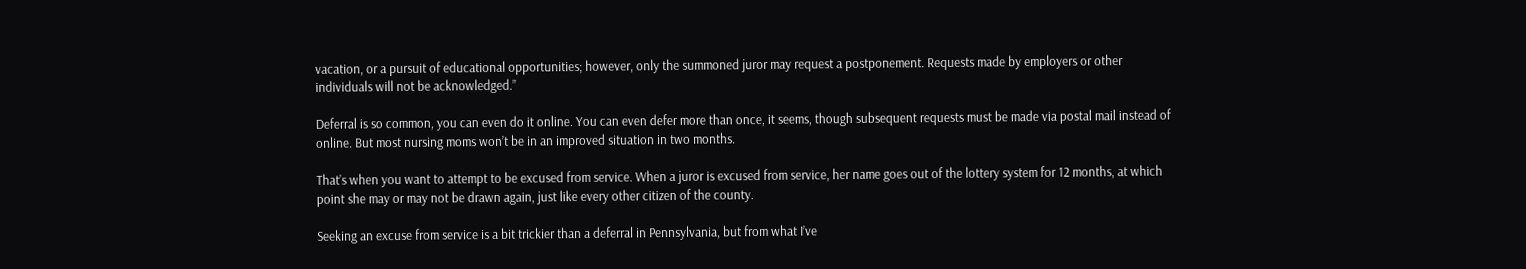vacation, or a pursuit of educational opportunities; however, only the summoned juror may request a postponement. Requests made by employers or other individuals will not be acknowledged.”

Deferral is so common, you can even do it online. You can even defer more than once, it seems, though subsequent requests must be made via postal mail instead of online. But most nursing moms won’t be in an improved situation in two months.

That’s when you want to attempt to be excused from service. When a juror is excused from service, her name goes out of the lottery system for 12 months, at which point she may or may not be drawn again, just like every other citizen of the county.

Seeking an excuse from service is a bit trickier than a deferral in Pennsylvania, but from what I’ve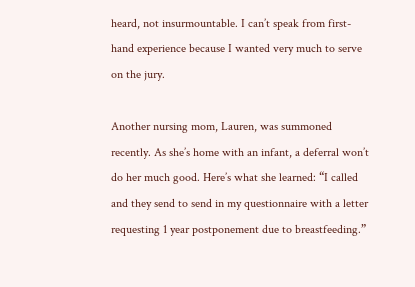heard, not insurmountable. I can’t speak from first-hand experience because I wanted very much to serve on the jury.

Another nursing mom, Lauren, was summoned recently. As she’s home with an infant, a deferral won’t do her much good. Here’s what she learned: “I called and they send to send in my questionnaire with a letter requesting 1 year postponement due to breastfeeding.”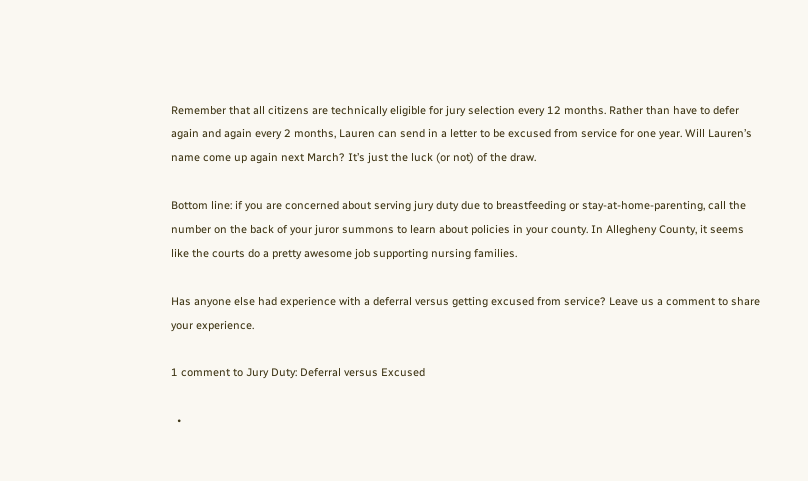Remember that all citizens are technically eligible for jury selection every 12 months. Rather than have to defer again and again every 2 months, Lauren can send in a letter to be excused from service for one year. Will Lauren’s name come up again next March? It’s just the luck (or not) of the draw.

Bottom line: if you are concerned about serving jury duty due to breastfeeding or stay-at-home-parenting, call the number on the back of your juror summons to learn about policies in your county. In Allegheny County, it seems like the courts do a pretty awesome job supporting nursing families.

Has anyone else had experience with a deferral versus getting excused from service? Leave us a comment to share your experience.

1 comment to Jury Duty: Deferral versus Excused

  •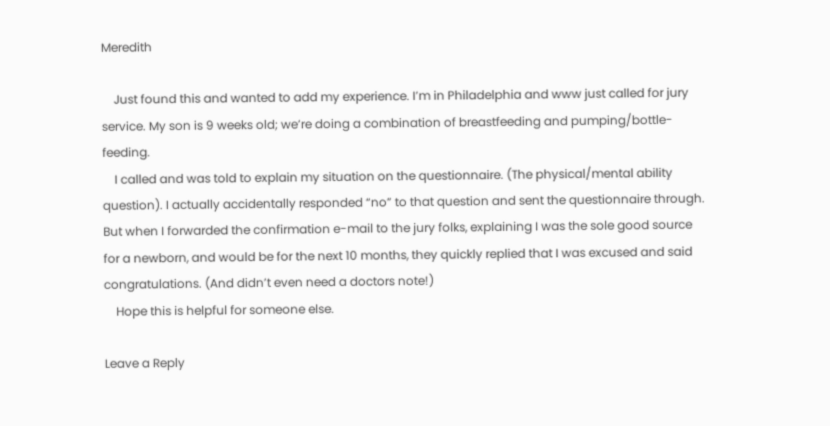Meredith

    Just found this and wanted to add my experience. I’m in Philadelphia and www just called for jury service. My son is 9 weeks old; we’re doing a combination of breastfeeding and pumping/bottle-feeding.
    I called and was told to explain my situation on the questionnaire. (The physical/mental ability question). I actually accidentally responded “no” to that question and sent the questionnaire through. But when I forwarded the confirmation e-mail to the jury folks, explaining I was the sole good source for a newborn, and would be for the next 10 months, they quickly replied that I was excused and said congratulations. (And didn’t even need a doctors note!)
    Hope this is helpful for someone else.

Leave a Reply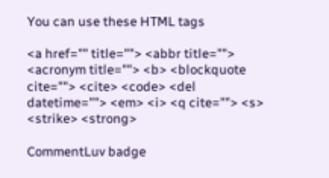You can use these HTML tags

<a href="" title=""> <abbr title=""> <acronym title=""> <b> <blockquote cite=""> <cite> <code> <del datetime=""> <em> <i> <q cite=""> <s> <strike> <strong>

CommentLuv badge